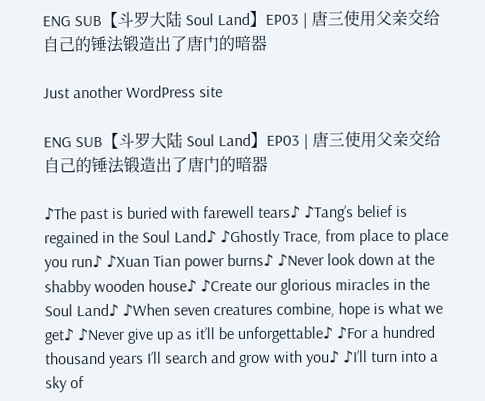ENG SUB【斗罗大陆 Soul Land】EP03 | 唐三使用父亲交给自己的锤法锻造出了唐门的暗器

Just another WordPress site

ENG SUB【斗罗大陆 Soul Land】EP03 | 唐三使用父亲交给自己的锤法锻造出了唐门的暗器

♪The past is buried with farewell tears♪ ♪Tang’s belief is regained in the Soul Land♪ ♪Ghostly Trace, from place to place you run♪ ♪Xuan Tian power burns♪ ♪Never look down at the shabby wooden house♪ ♪Create our glorious miracles in the Soul Land♪ ♪When seven creatures combine, hope is what we get♪ ♪Never give up as it’ll be unforgettable♪ ♪For a hundred thousand years I’ll search and grow with you♪ ♪I’ll turn into a sky of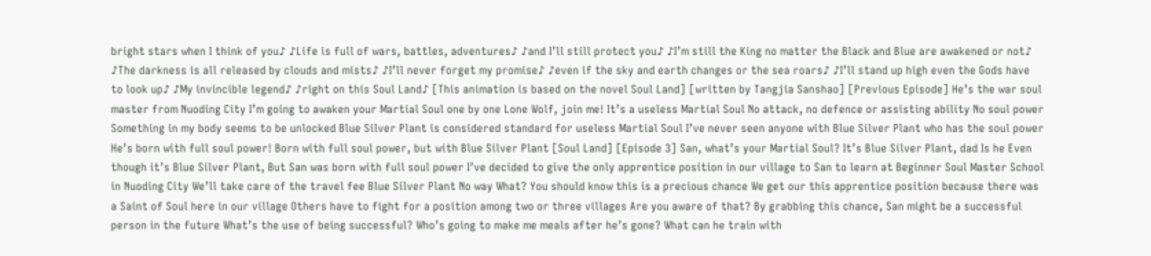bright stars when I think of you♪ ♪Life is full of wars, battles, adventures♪ ♪and I’ll still protect you♪ ♪I’m still the King no matter the Black and Blue are awakened or not♪ ♪The darkness is all released by clouds and mists♪ ♪I’ll never forget my promise♪ ♪even if the sky and earth changes or the sea roars♪ ♪I’ll stand up high even the Gods have to look up♪ ♪My invincible legend♪ ♪right on this Soul Land♪ [This animation is based on the novel Soul Land] [written by Tangjia Sanshao] [Previous Episode] He’s the war soul master from Nuoding City I’m going to awaken your Martial Soul one by one Lone Wolf, join me! It’s a useless Martial Soul No attack, no defence or assisting ability No soul power Something in my body seems to be unlocked Blue Silver Plant is considered standard for useless Martial Soul I’ve never seen anyone with Blue Silver Plant who has the soul power He’s born with full soul power! Born with full soul power, but with Blue Silver Plant [Soul Land] [Episode 3] San, what’s your Martial Soul? It’s Blue Silver Plant, dad Is he Even though it’s Blue Silver Plant, But San was born with full soul power I’ve decided to give the only apprentice position in our village to San to learn at Beginner Soul Master School in Nuoding City We’ll take care of the travel fee Blue Silver Plant No way What? You should know this is a precious chance We get our this apprentice position because there was a Saint of Soul here in our village Others have to fight for a position among two or three villages Are you aware of that? By grabbing this chance, San might be a successful person in the future What’s the use of being successful? Who’s going to make me meals after he’s gone? What can he train with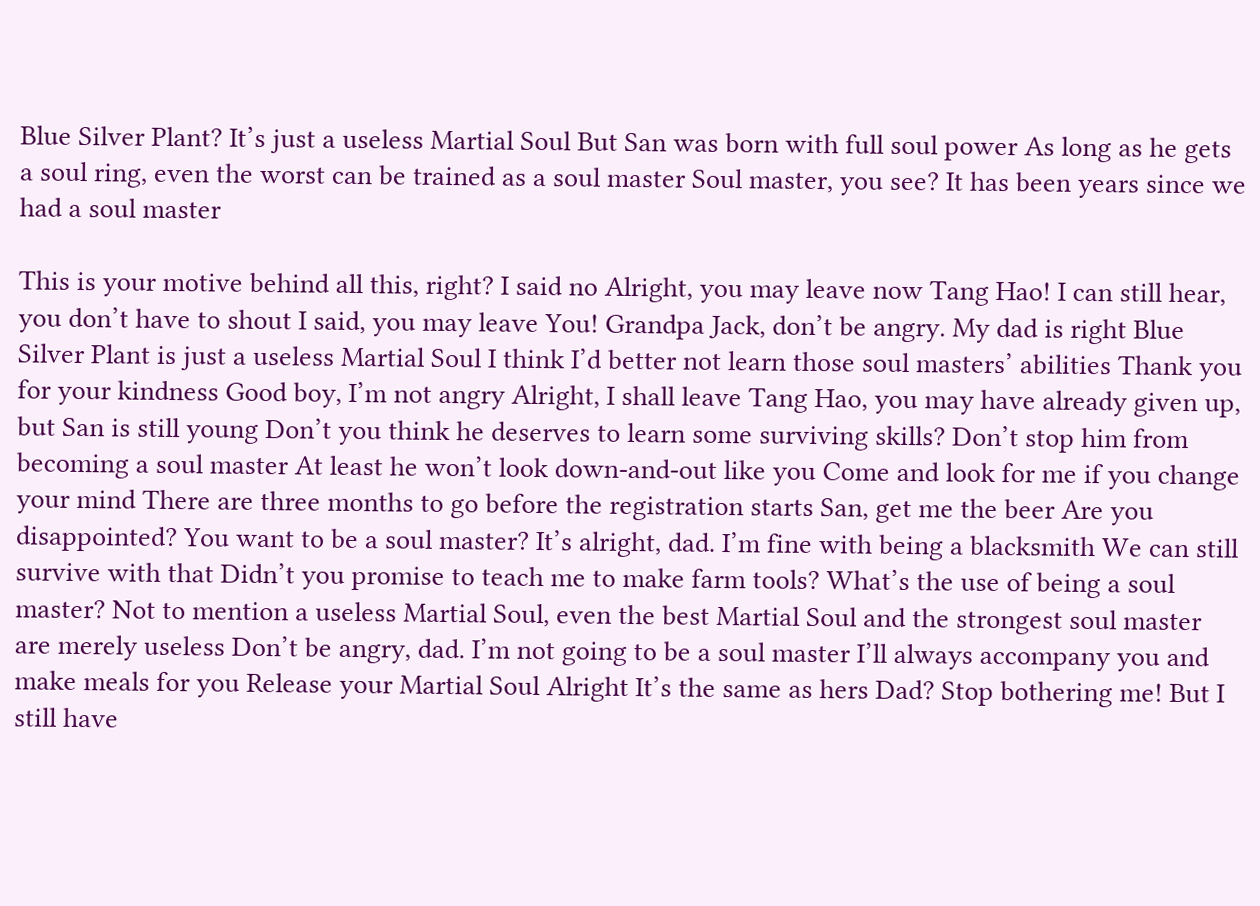Blue Silver Plant? It’s just a useless Martial Soul But San was born with full soul power As long as he gets a soul ring, even the worst can be trained as a soul master Soul master, you see? It has been years since we had a soul master

This is your motive behind all this, right? I said no Alright, you may leave now Tang Hao! I can still hear, you don’t have to shout I said, you may leave You! Grandpa Jack, don’t be angry. My dad is right Blue Silver Plant is just a useless Martial Soul I think I’d better not learn those soul masters’ abilities Thank you for your kindness Good boy, I’m not angry Alright, I shall leave Tang Hao, you may have already given up, but San is still young Don’t you think he deserves to learn some surviving skills? Don’t stop him from becoming a soul master At least he won’t look down-and-out like you Come and look for me if you change your mind There are three months to go before the registration starts San, get me the beer Are you disappointed? You want to be a soul master? It’s alright, dad. I’m fine with being a blacksmith We can still survive with that Didn’t you promise to teach me to make farm tools? What’s the use of being a soul master? Not to mention a useless Martial Soul, even the best Martial Soul and the strongest soul master are merely useless Don’t be angry, dad. I’m not going to be a soul master I’ll always accompany you and make meals for you Release your Martial Soul Alright It’s the same as hers Dad? Stop bothering me! But I still have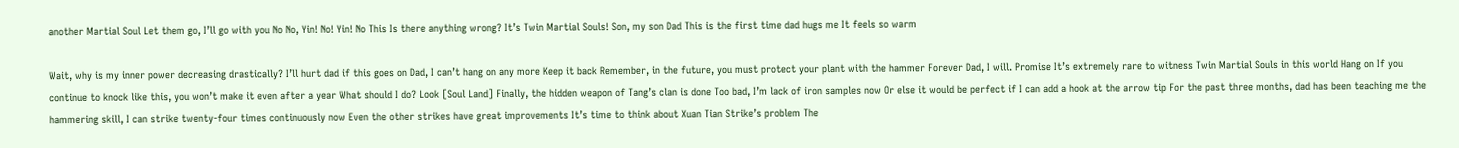another Martial Soul Let them go, I’ll go with you No No, Yin! No! Yin! No This Is there anything wrong? It’s Twin Martial Souls! Son, my son Dad This is the first time dad hugs me It feels so warm

Wait, why is my inner power decreasing drastically? I’ll hurt dad if this goes on Dad, I can’t hang on any more Keep it back Remember, in the future, you must protect your plant with the hammer Forever Dad, I will. Promise It’s extremely rare to witness Twin Martial Souls in this world Hang on If you continue to knock like this, you won’t make it even after a year What should I do? Look [Soul Land] Finally, the hidden weapon of Tang’s clan is done Too bad, I’m lack of iron samples now Or else it would be perfect if I can add a hook at the arrow tip For the past three months, dad has been teaching me the hammering skill, I can strike twenty-four times continuously now Even the other strikes have great improvements It’s time to think about Xuan Tian Strike’s problem The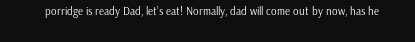porridge is ready Dad, let’s eat! Normally, dad will come out by now, has he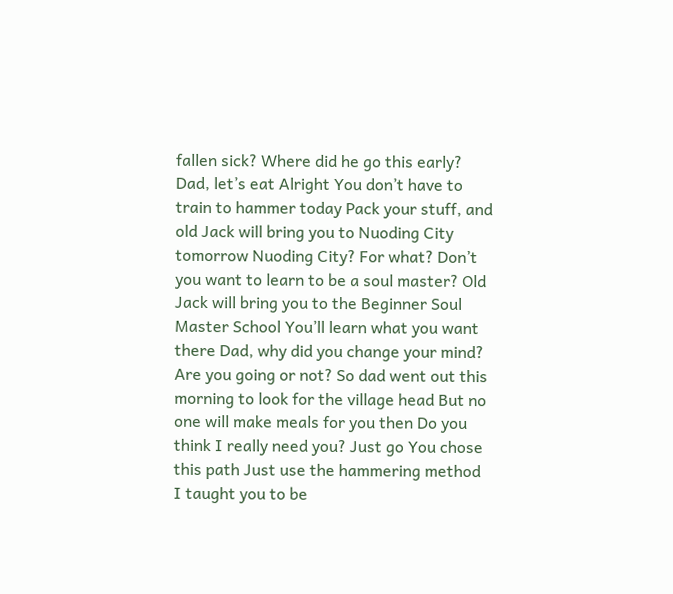fallen sick? Where did he go this early? Dad, let’s eat Alright You don’t have to train to hammer today Pack your stuff, and old Jack will bring you to Nuoding City tomorrow Nuoding City? For what? Don’t you want to learn to be a soul master? Old Jack will bring you to the Beginner Soul Master School You’ll learn what you want there Dad, why did you change your mind? Are you going or not? So dad went out this morning to look for the village head But no one will make meals for you then Do you think I really need you? Just go You chose this path Just use the hammering method I taught you to be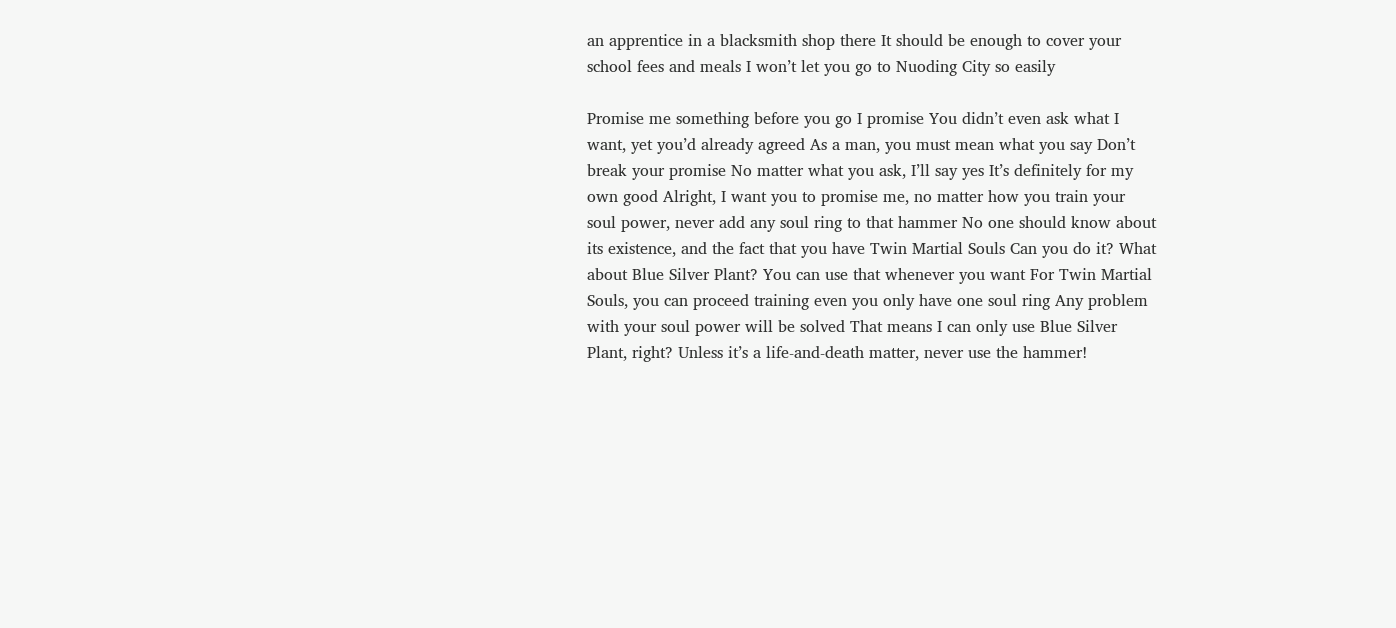an apprentice in a blacksmith shop there It should be enough to cover your school fees and meals I won’t let you go to Nuoding City so easily

Promise me something before you go I promise You didn’t even ask what I want, yet you’d already agreed As a man, you must mean what you say Don’t break your promise No matter what you ask, I’ll say yes It’s definitely for my own good Alright, I want you to promise me, no matter how you train your soul power, never add any soul ring to that hammer No one should know about its existence, and the fact that you have Twin Martial Souls Can you do it? What about Blue Silver Plant? You can use that whenever you want For Twin Martial Souls, you can proceed training even you only have one soul ring Any problem with your soul power will be solved That means I can only use Blue Silver Plant, right? Unless it’s a life-and-death matter, never use the hammer!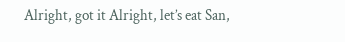Alright, got it Alright, let’s eat San,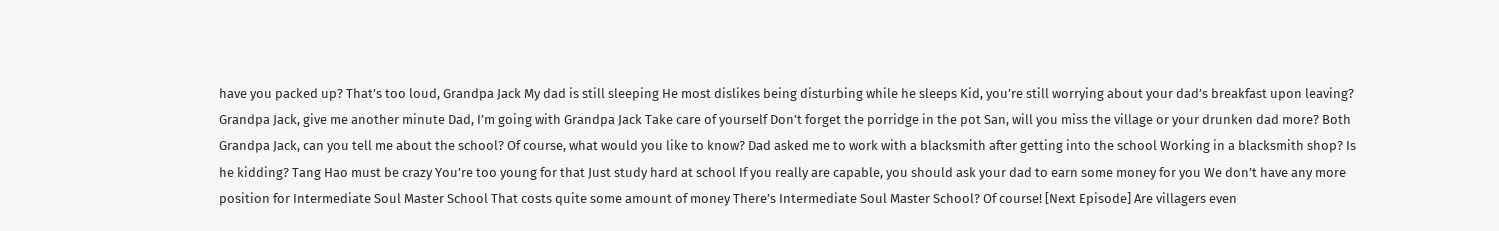have you packed up? That’s too loud, Grandpa Jack My dad is still sleeping He most dislikes being disturbing while he sleeps Kid, you’re still worrying about your dad’s breakfast upon leaving? Grandpa Jack, give me another minute Dad, I’m going with Grandpa Jack Take care of yourself Don’t forget the porridge in the pot San, will you miss the village or your drunken dad more? Both Grandpa Jack, can you tell me about the school? Of course, what would you like to know? Dad asked me to work with a blacksmith after getting into the school Working in a blacksmith shop? Is he kidding? Tang Hao must be crazy You’re too young for that Just study hard at school If you really are capable, you should ask your dad to earn some money for you We don’t have any more position for Intermediate Soul Master School That costs quite some amount of money There’s Intermediate Soul Master School? Of course! [Next Episode] Are villagers even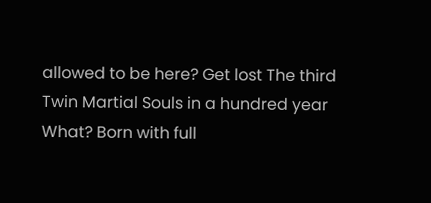allowed to be here? Get lost The third Twin Martial Souls in a hundred year What? Born with full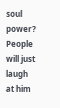soul power? People will just laugh at him